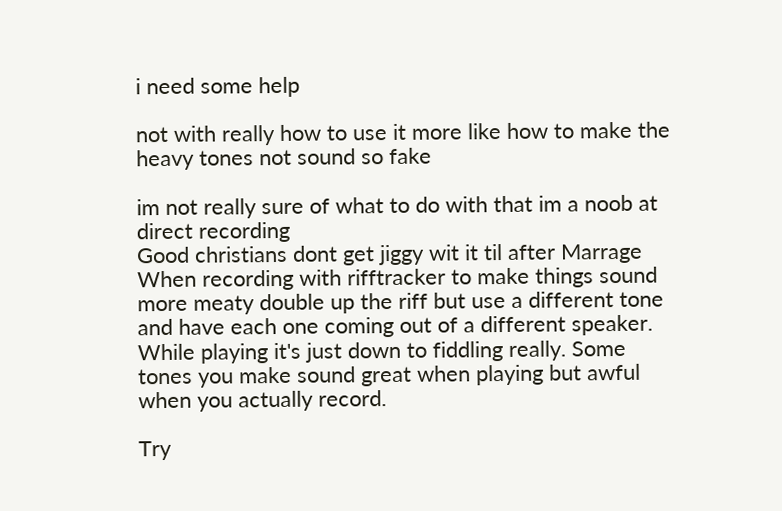i need some help

not with really how to use it more like how to make the heavy tones not sound so fake

im not really sure of what to do with that im a noob at direct recording
Good christians dont get jiggy wit it til after Marrage
When recording with rifftracker to make things sound more meaty double up the riff but use a different tone and have each one coming out of a different speaker. While playing it's just down to fiddling really. Some tones you make sound great when playing but awful when you actually record.

Try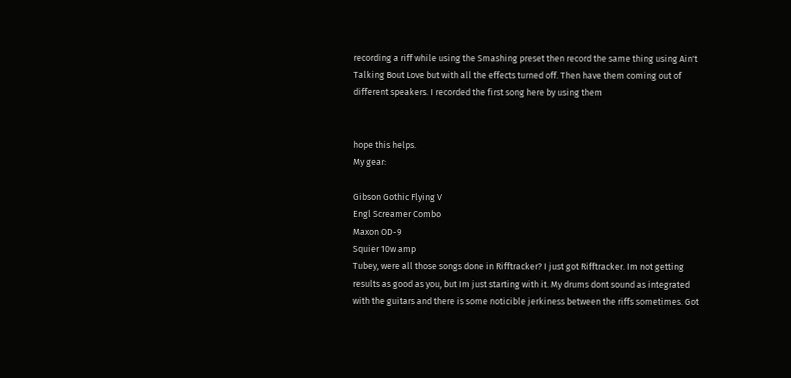recording a riff while using the Smashing preset then record the same thing using Ain't Talking Bout Love but with all the effects turned off. Then have them coming out of different speakers. I recorded the first song here by using them


hope this helps.
My gear:

Gibson Gothic Flying V
Engl Screamer Combo
Maxon OD-9
Squier 10w amp
Tubey, were all those songs done in Rifftracker? I just got Rifftracker. Im not getting results as good as you, but Im just starting with it. My drums dont sound as integrated with the guitars and there is some noticible jerkiness between the riffs sometimes. Got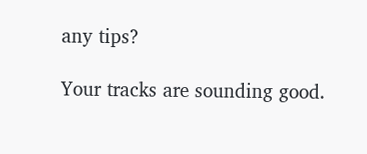any tips?

Your tracks are sounding good.